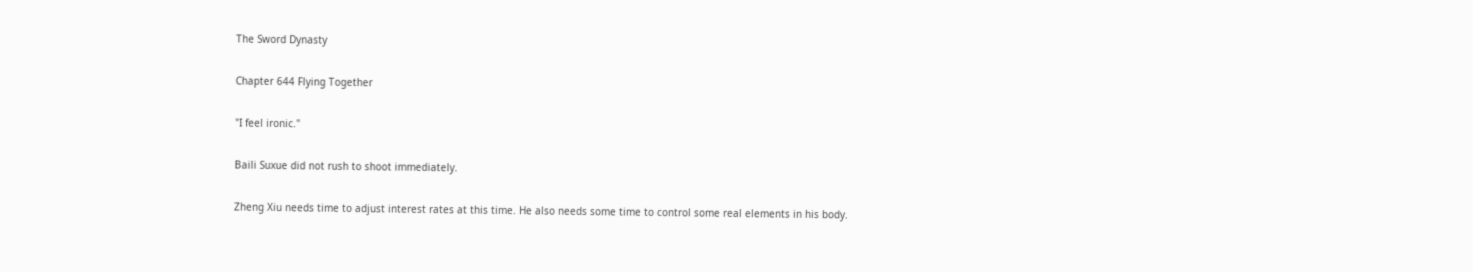The Sword Dynasty

Chapter 644 Flying Together

"I feel ironic."

Baili Suxue did not rush to shoot immediately.

Zheng Xiu needs time to adjust interest rates at this time. He also needs some time to control some real elements in his body.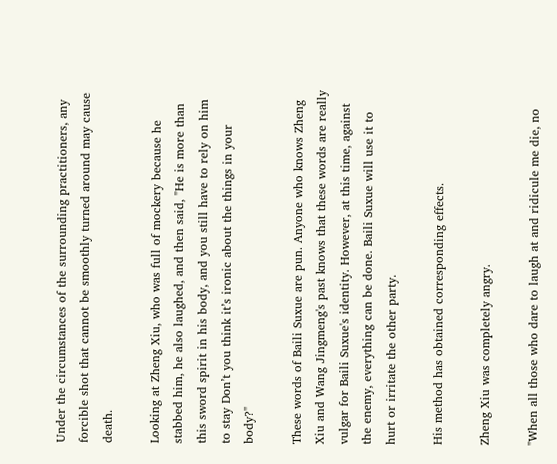Under the circumstances of the surrounding practitioners, any forcible shot that cannot be smoothly turned around may cause death.

Looking at Zheng Xiu, who was full of mockery because he stabbed him, he also laughed, and then said, "He is more than this sword spirit in his body, and you still have to rely on him to stay Don’t you think it’s ironic about the things in your body?"

These words of Baili Suxue are pun. Anyone who knows Zheng Xiu and Wang Jingmeng's past knows that these words are really vulgar for Baili Suxue's identity. However, at this time, against the enemy, everything can be done. Baili Suxue will use it to hurt or irritate the other party.

His method has obtained corresponding effects.

Zheng Xiu was completely angry.

"When all those who dare to laugh at and ridicule me die, no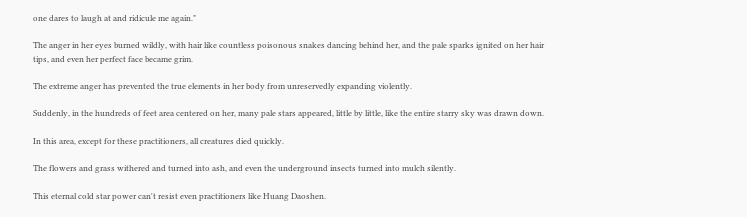one dares to laugh at and ridicule me again."

The anger in her eyes burned wildly, with hair like countless poisonous snakes dancing behind her, and the pale sparks ignited on her hair tips, and even her perfect face became grim.

The extreme anger has prevented the true elements in her body from unreservedly expanding violently.

Suddenly, in the hundreds of feet area centered on her, many pale stars appeared, little by little, like the entire starry sky was drawn down.

In this area, except for these practitioners, all creatures died quickly.

The flowers and grass withered and turned into ash, and even the underground insects turned into mulch silently.

This eternal cold star power can't resist even practitioners like Huang Daoshen.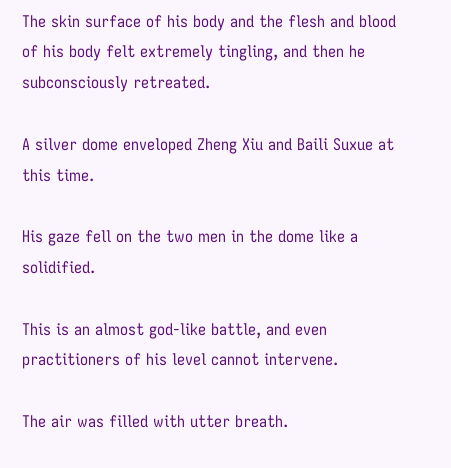The skin surface of his body and the flesh and blood of his body felt extremely tingling, and then he subconsciously retreated.

A silver dome enveloped Zheng Xiu and Baili Suxue at this time.

His gaze fell on the two men in the dome like a solidified.

This is an almost god-like battle, and even practitioners of his level cannot intervene.

The air was filled with utter breath.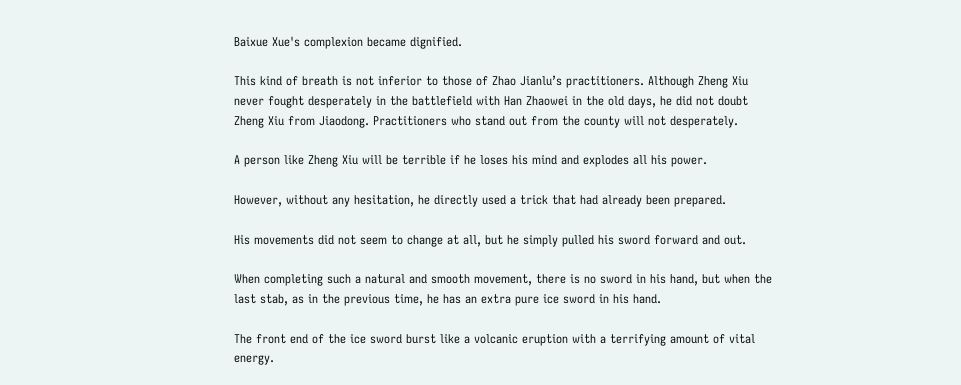Baixue Xue's complexion became dignified.

This kind of breath is not inferior to those of Zhao Jianlu’s practitioners. Although Zheng Xiu never fought desperately in the battlefield with Han Zhaowei in the old days, he did not doubt Zheng Xiu from Jiaodong. Practitioners who stand out from the county will not desperately.

A person like Zheng Xiu will be terrible if he loses his mind and explodes all his power.

However, without any hesitation, he directly used a trick that had already been prepared.

His movements did not seem to change at all, but he simply pulled his sword forward and out.

When completing such a natural and smooth movement, there is no sword in his hand, but when the last stab, as in the previous time, he has an extra pure ice sword in his hand.

The front end of the ice sword burst like a volcanic eruption with a terrifying amount of vital energy.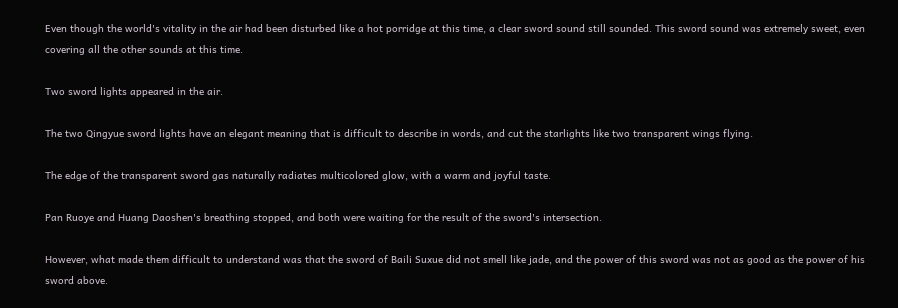Even though the world's vitality in the air had been disturbed like a hot porridge at this time, a clear sword sound still sounded. This sword sound was extremely sweet, even covering all the other sounds at this time.

Two sword lights appeared in the air.

The two Qingyue sword lights have an elegant meaning that is difficult to describe in words, and cut the starlights like two transparent wings flying.

The edge of the transparent sword gas naturally radiates multicolored glow, with a warm and joyful taste.

Pan Ruoye and Huang Daoshen's breathing stopped, and both were waiting for the result of the sword's intersection.

However, what made them difficult to understand was that the sword of Baili Suxue did not smell like jade, and the power of this sword was not as good as the power of his sword above.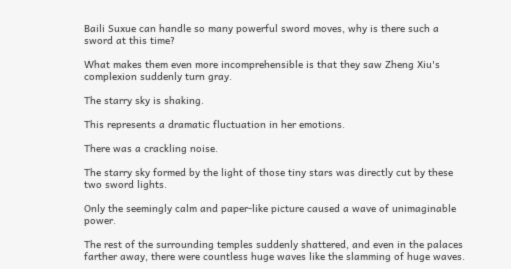Baili Suxue can handle so many powerful sword moves, why is there such a sword at this time?

What makes them even more incomprehensible is that they saw Zheng Xiu's complexion suddenly turn gray.

The starry sky is shaking.

This represents a dramatic fluctuation in her emotions.

There was a crackling noise.

The starry sky formed by the light of those tiny stars was directly cut by these two sword lights.

Only the seemingly calm and paper-like picture caused a wave of unimaginable power.

The rest of the surrounding temples suddenly shattered, and even in the palaces farther away, there were countless huge waves like the slamming of huge waves.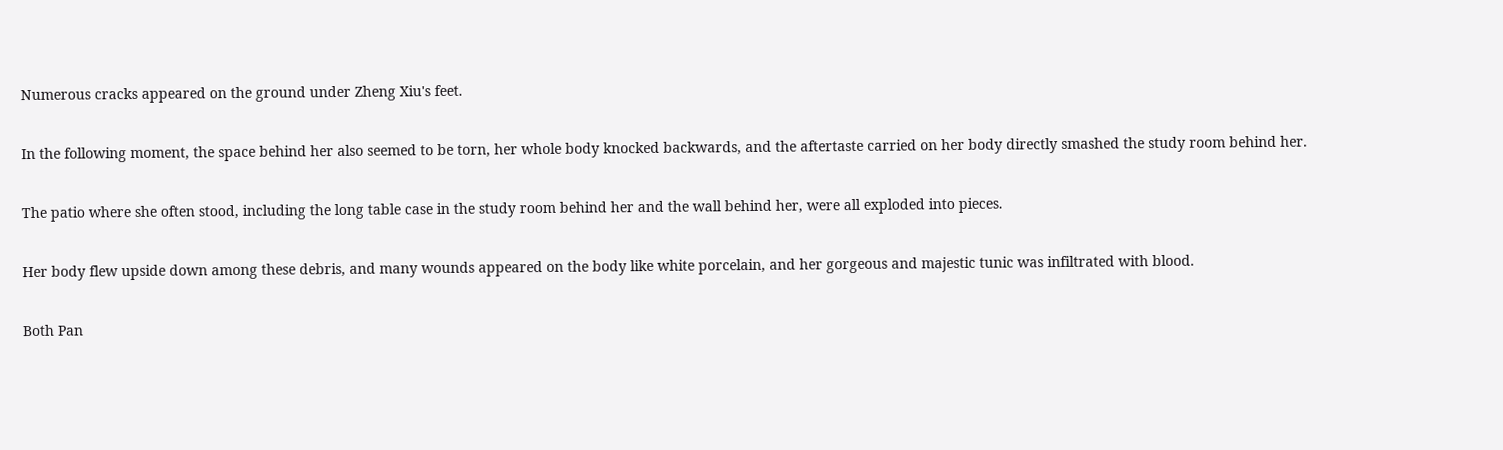Numerous cracks appeared on the ground under Zheng Xiu's feet.

In the following moment, the space behind her also seemed to be torn, her whole body knocked backwards, and the aftertaste carried on her body directly smashed the study room behind her.

The patio where she often stood, including the long table case in the study room behind her and the wall behind her, were all exploded into pieces.

Her body flew upside down among these debris, and many wounds appeared on the body like white porcelain, and her gorgeous and majestic tunic was infiltrated with blood.

Both Pan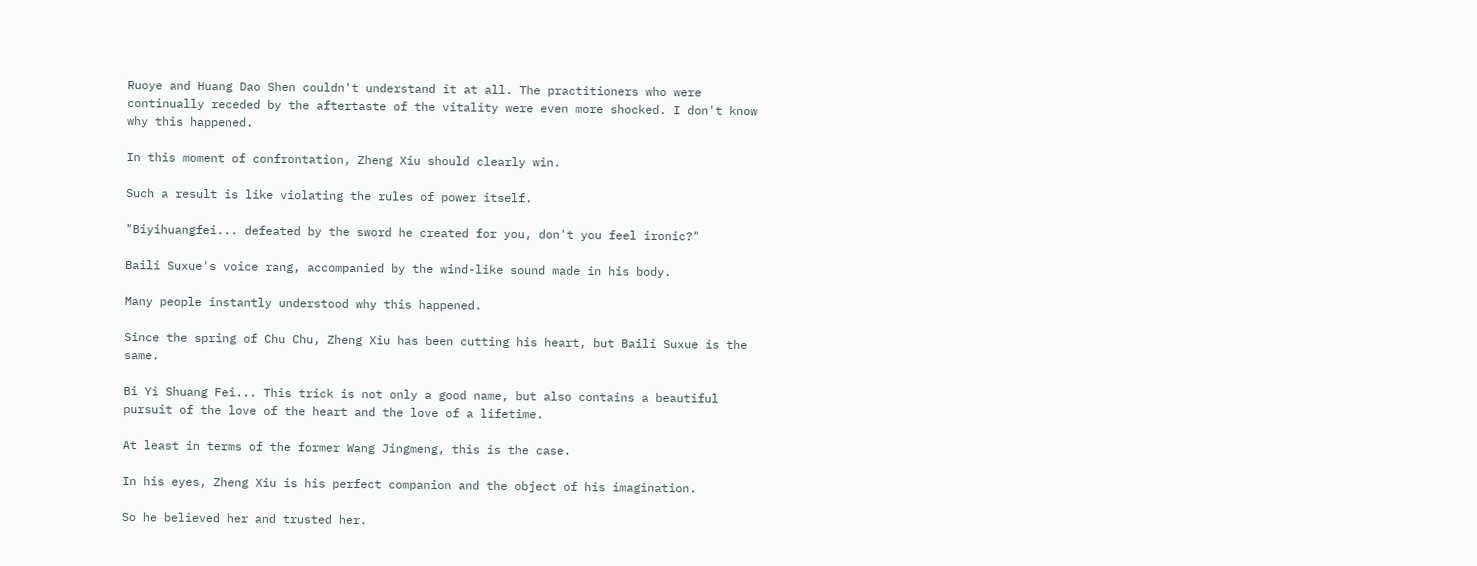Ruoye and Huang Dao Shen couldn't understand it at all. The practitioners who were continually receded by the aftertaste of the vitality were even more shocked. I don't know why this happened.

In this moment of confrontation, Zheng Xiu should clearly win.

Such a result is like violating the rules of power itself.

"Biyihuangfei... defeated by the sword he created for you, don't you feel ironic?"

Baili Suxue's voice rang, accompanied by the wind-like sound made in his body.

Many people instantly understood why this happened.

Since the spring of Chu Chu, Zheng Xiu has been cutting his heart, but Baili Suxue is the same.

Bi Yi Shuang Fei... This trick is not only a good name, but also contains a beautiful pursuit of the love of the heart and the love of a lifetime.

At least in terms of the former Wang Jingmeng, this is the case.

In his eyes, Zheng Xiu is his perfect companion and the object of his imagination.

So he believed her and trusted her.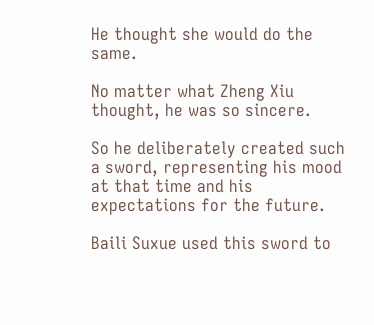He thought she would do the same.

No matter what Zheng Xiu thought, he was so sincere.

So he deliberately created such a sword, representing his mood at that time and his expectations for the future.

Baili Suxue used this sword to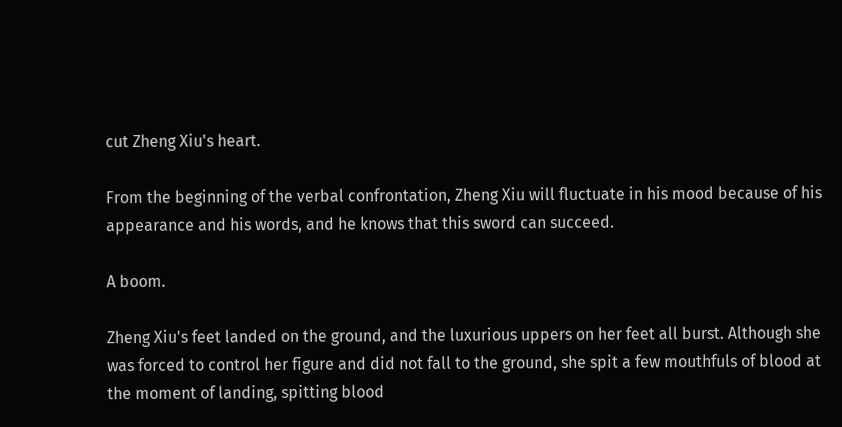cut Zheng Xiu's heart.

From the beginning of the verbal confrontation, Zheng Xiu will fluctuate in his mood because of his appearance and his words, and he knows that this sword can succeed.

A boom.

Zheng Xiu's feet landed on the ground, and the luxurious uppers on her feet all burst. Although she was forced to control her figure and did not fall to the ground, she spit a few mouthfuls of blood at the moment of landing, spitting blood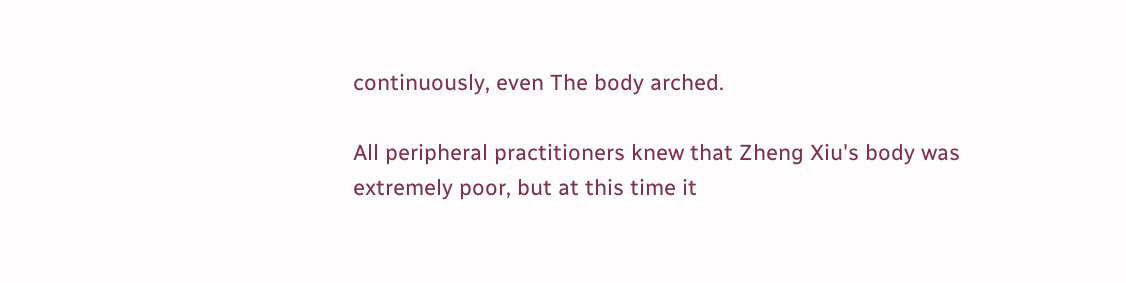continuously, even The body arched.

All peripheral practitioners knew that Zheng Xiu's body was extremely poor, but at this time it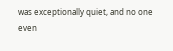was exceptionally quiet, and no one even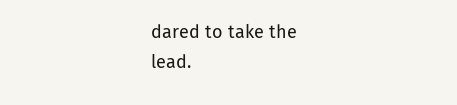dared to take the lead.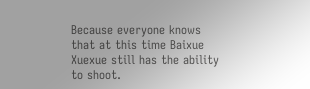Because everyone knows that at this time Baixue Xuexue still has the ability to shoot.